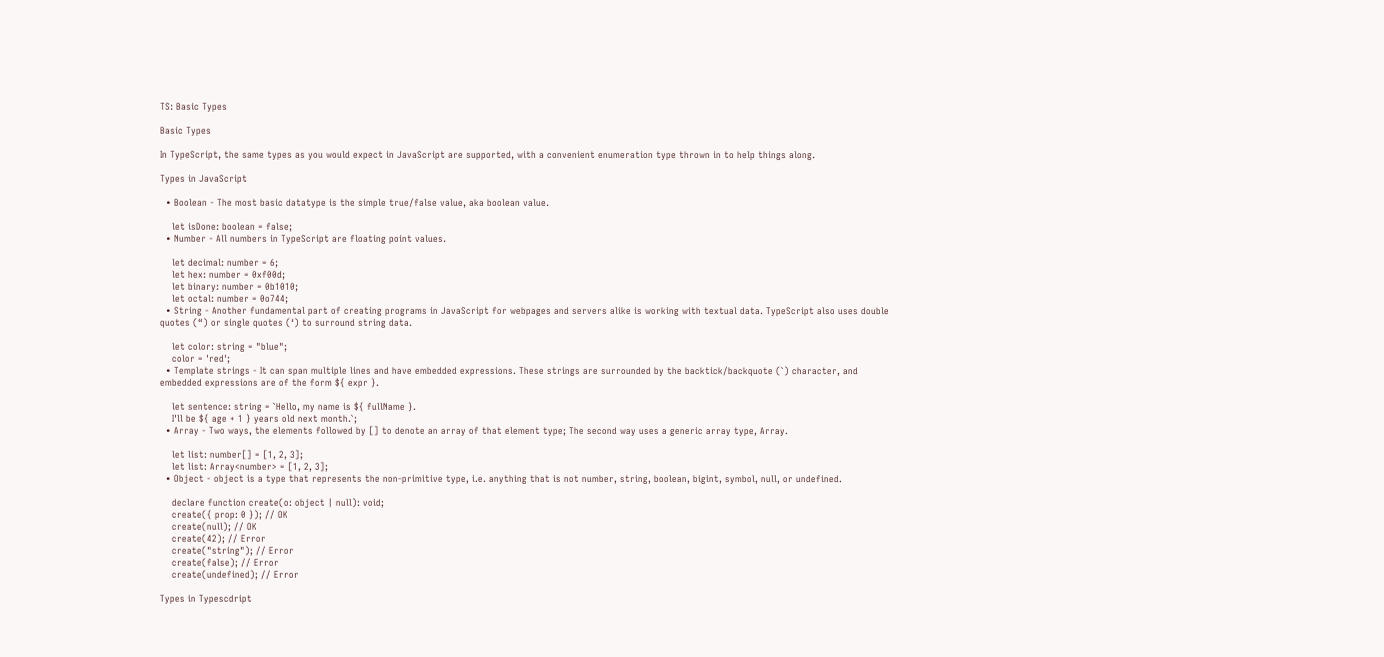TS: Basic Types

Basic Types

In TypeScript, the same types as you would expect in JavaScript are supported, with a convenient enumeration type thrown in to help things along.

Types in JavaScript

  • Boolean - The most basic datatype is the simple true/false value, aka boolean value.

    let isDone: boolean = false;
  • Number - All numbers in TypeScript are floating point values.

    let decimal: number = 6;
    let hex: number = 0xf00d;
    let binary: number = 0b1010;
    let octal: number = 0o744;
  • String - Another fundamental part of creating programs in JavaScript for webpages and servers alike is working with textual data. TypeScript also uses double quotes (“) or single quotes (‘) to surround string data.

    let color: string = "blue";
    color = 'red';
  • Template strings - It can span multiple lines and have embedded expressions. These strings are surrounded by the backtick/backquote (`) character, and embedded expressions are of the form ${ expr }.

    let sentence: string = `Hello, my name is ${ fullName }.
    I'll be ${ age + 1 } years old next month.`;
  • Array - Two ways, the elements followed by [] to denote an array of that element type; The second way uses a generic array type, Array.

    let list: number[] = [1, 2, 3];
    let list: Array<number> = [1, 2, 3];
  • Object - object is a type that represents the non-primitive type, i.e. anything that is not number, string, boolean, bigint, symbol, null, or undefined.

    declare function create(o: object | null): void;
    create({ prop: 0 }); // OK
    create(null); // OK
    create(42); // Error
    create("string"); // Error
    create(false); // Error
    create(undefined); // Error

Types in Typescdript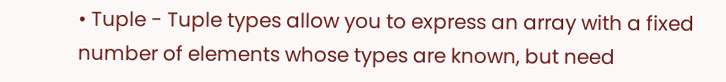• Tuple - Tuple types allow you to express an array with a fixed number of elements whose types are known, but need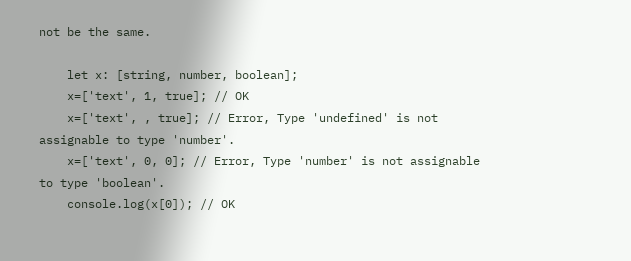not be the same.

    let x: [string, number, boolean];
    x=['text', 1, true]; // OK
    x=['text', , true]; // Error, Type 'undefined' is not assignable to type 'number'.
    x=['text', 0, 0]; // Error, Type 'number' is not assignable to type 'boolean'.
    console.log(x[0]); // OK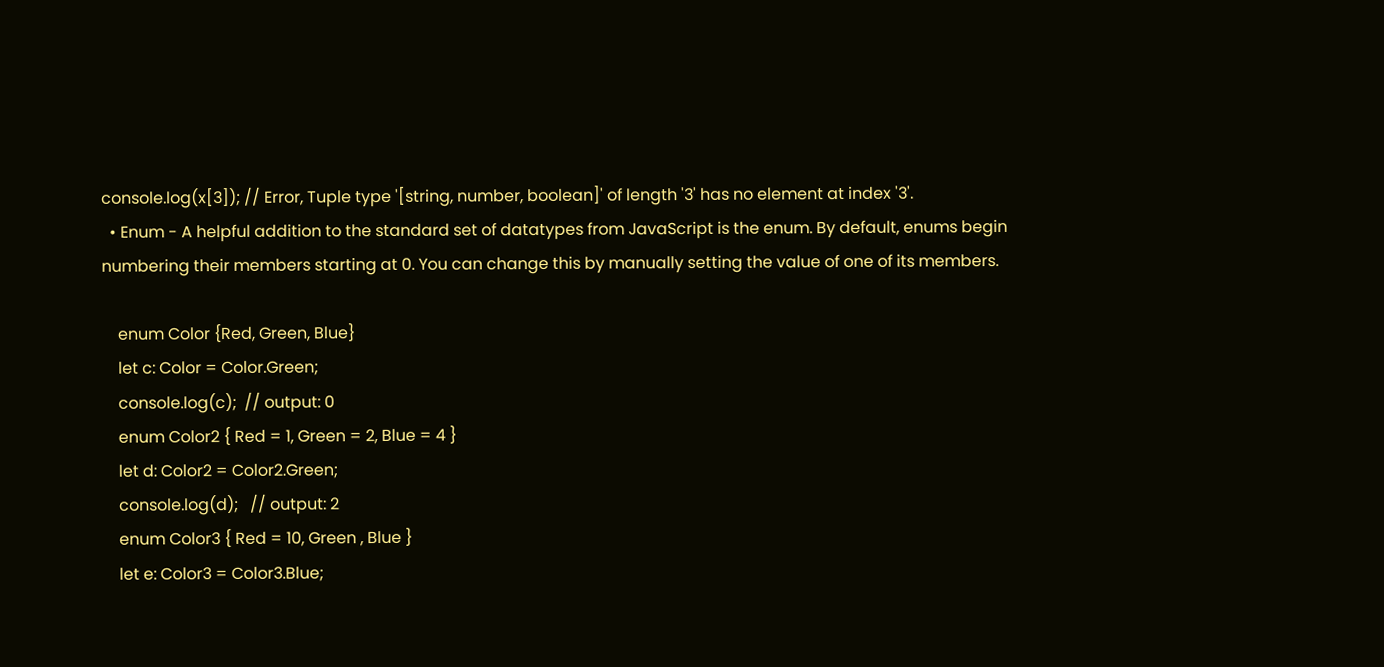console.log(x[3]); // Error, Tuple type '[string, number, boolean]' of length '3' has no element at index '3'.
  • Enum - A helpful addition to the standard set of datatypes from JavaScript is the enum. By default, enums begin numbering their members starting at 0. You can change this by manually setting the value of one of its members.

    enum Color {Red, Green, Blue}
    let c: Color = Color.Green;
    console.log(c);  // output: 0
    enum Color2 { Red = 1, Green = 2, Blue = 4 }
    let d: Color2 = Color2.Green;
    console.log(d);   // output: 2
    enum Color3 { Red = 10, Green , Blue }
    let e: Color3 = Color3.Blue;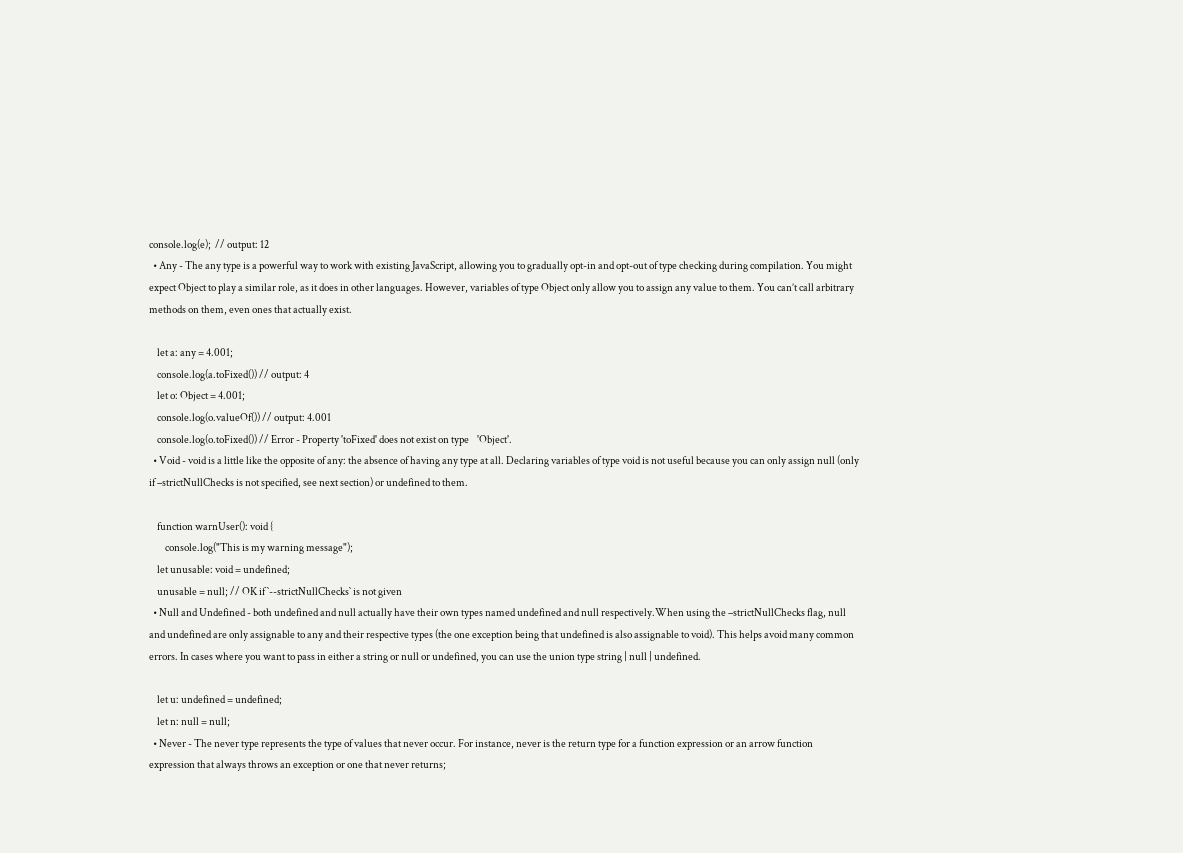console.log(e);  // output: 12
  • Any - The any type is a powerful way to work with existing JavaScript, allowing you to gradually opt-in and opt-out of type checking during compilation. You might expect Object to play a similar role, as it does in other languages. However, variables of type Object only allow you to assign any value to them. You can’t call arbitrary methods on them, even ones that actually exist.

    let a: any = 4.001;
    console.log(a.toFixed()) // output: 4
    let o: Object = 4.001;
    console.log(o.valueOf()) // output: 4.001
    console.log(o.toFixed()) // Error - Property 'toFixed' does not exist on type    'Object'.
  • Void - void is a little like the opposite of any: the absence of having any type at all. Declaring variables of type void is not useful because you can only assign null (only if –strictNullChecks is not specified, see next section) or undefined to them.

    function warnUser(): void {
        console.log("This is my warning message");
    let unusable: void = undefined;
    unusable = null; // OK if `--strictNullChecks` is not given
  • Null and Undefined - both undefined and null actually have their own types named undefined and null respectively.When using the –strictNullChecks flag, null and undefined are only assignable to any and their respective types (the one exception being that undefined is also assignable to void). This helps avoid many common errors. In cases where you want to pass in either a string or null or undefined, you can use the union type string | null | undefined.

    let u: undefined = undefined;
    let n: null = null;
  • Never - The never type represents the type of values that never occur. For instance, never is the return type for a function expression or an arrow function expression that always throws an exception or one that never returns;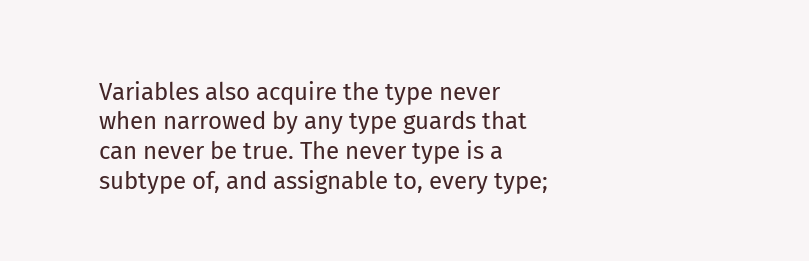Variables also acquire the type never when narrowed by any type guards that can never be true. The never type is a subtype of, and assignable to, every type;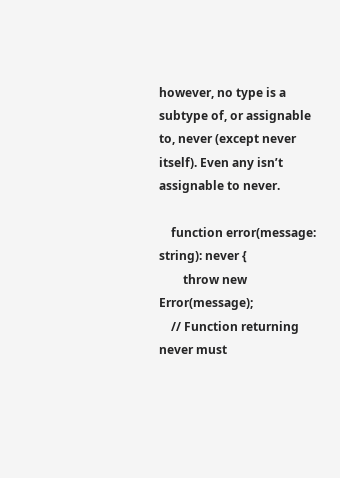however, no type is a subtype of, or assignable to, never (except never itself). Even any isn’t assignable to never.

    function error(message: string): never {
        throw new Error(message);
    // Function returning never must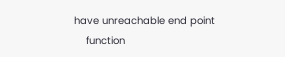have unreachable end point
    function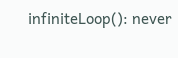infiniteLoop(): never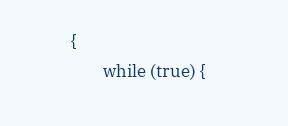{
        while (true) {